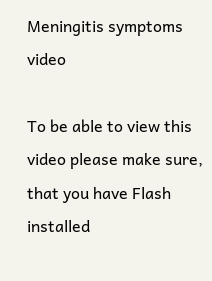Meningitis symptoms video

To be able to view this video please make sure, that you have Flash installed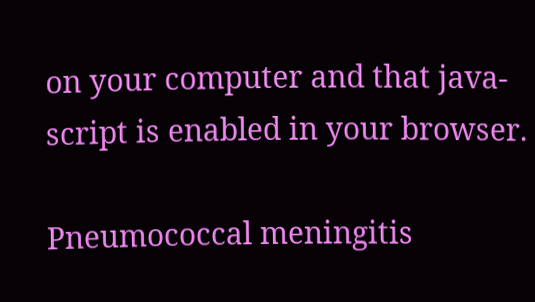on your computer and that java-script is enabled in your browser.

Pneumococcal meningitis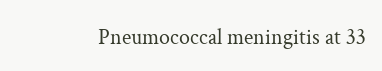Pneumococcal meningitis at 33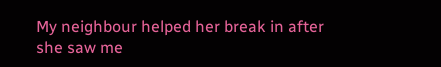My neighbour helped her break in after she saw me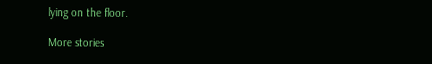lying on the floor.

More stories